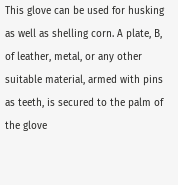This glove can be used for husking as well as shelling corn. A plate, B, of leather, metal, or any other suitable material, armed with pins as teeth, is secured to the palm of the glove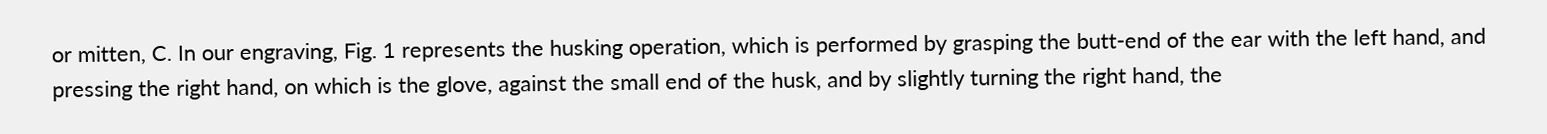or mitten, C. In our engraving, Fig. 1 represents the husking operation, which is performed by grasping the butt-end of the ear with the left hand, and pressing the right hand, on which is the glove, against the small end of the husk, and by slightly turning the right hand, the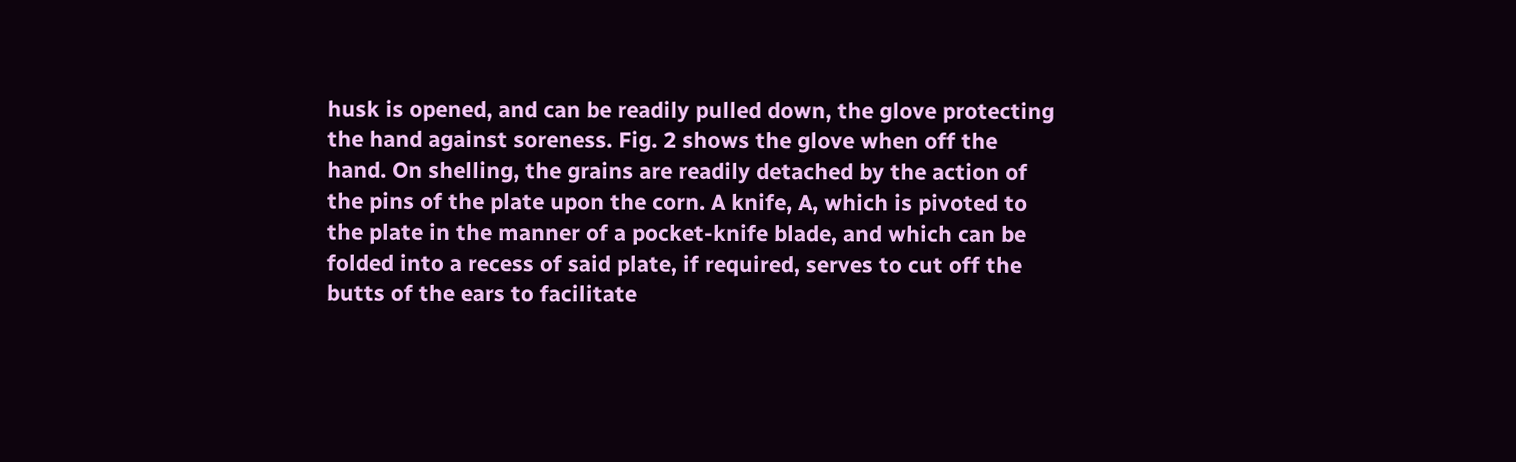husk is opened, and can be readily pulled down, the glove protecting the hand against soreness. Fig. 2 shows the glove when off the hand. On shelling, the grains are readily detached by the action of the pins of the plate upon the corn. A knife, A, which is pivoted to the plate in the manner of a pocket-knife blade, and which can be folded into a recess of said plate, if required, serves to cut off the butts of the ears to facilitate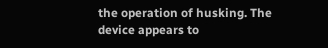the operation of husking. The device appears to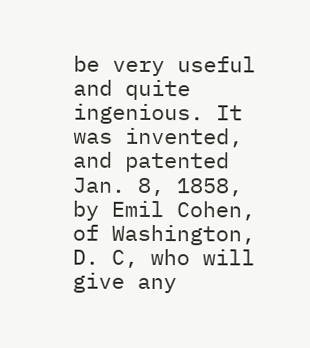be very useful and quite ingenious. It was invented, and patented Jan. 8, 1858, by Emil Cohen, of Washington, D. C, who will give any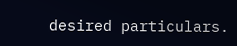desired particulars.